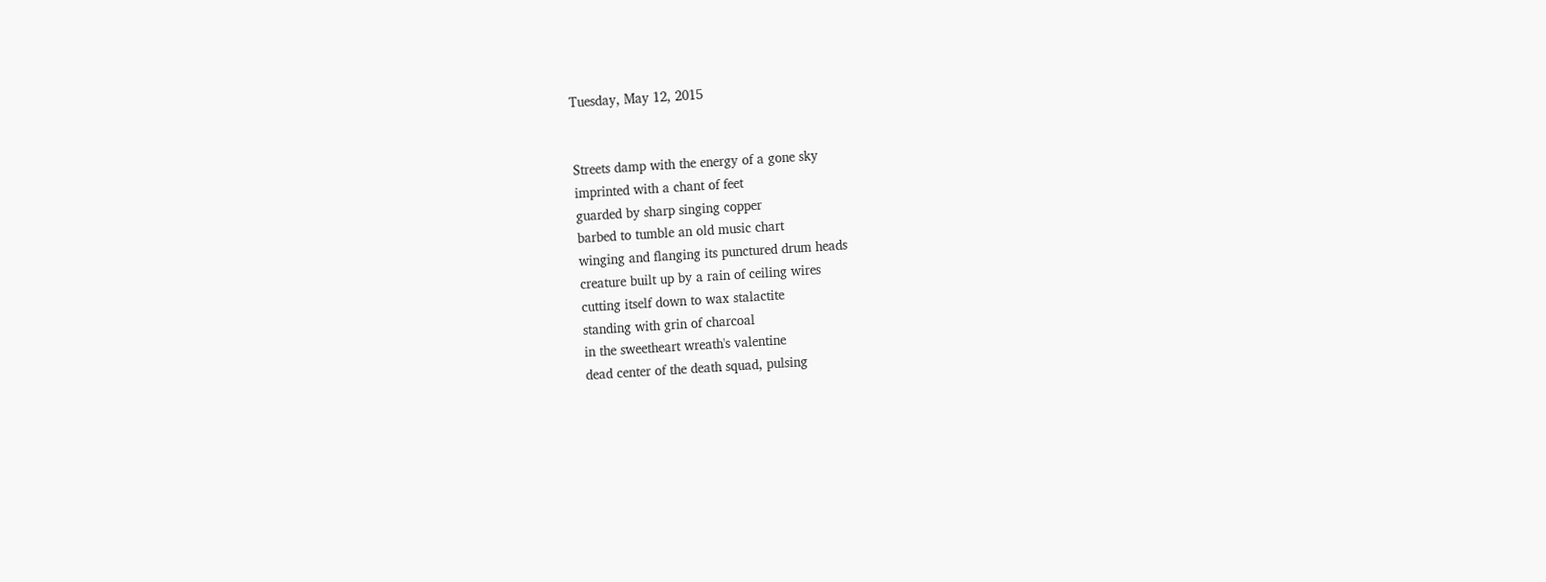Tuesday, May 12, 2015


Streets damp with the energy of a gone sky
imprinted with a chant of feet
guarded by sharp singing copper
barbed to tumble an old music chart
winging and flanging its punctured drum heads
creature built up by a rain of ceiling wires
cutting itself down to wax stalactite
standing with grin of charcoal
in the sweetheart wreath's valentine
dead center of the death squad, pulsing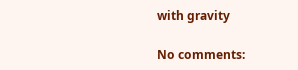with gravity

No comments: